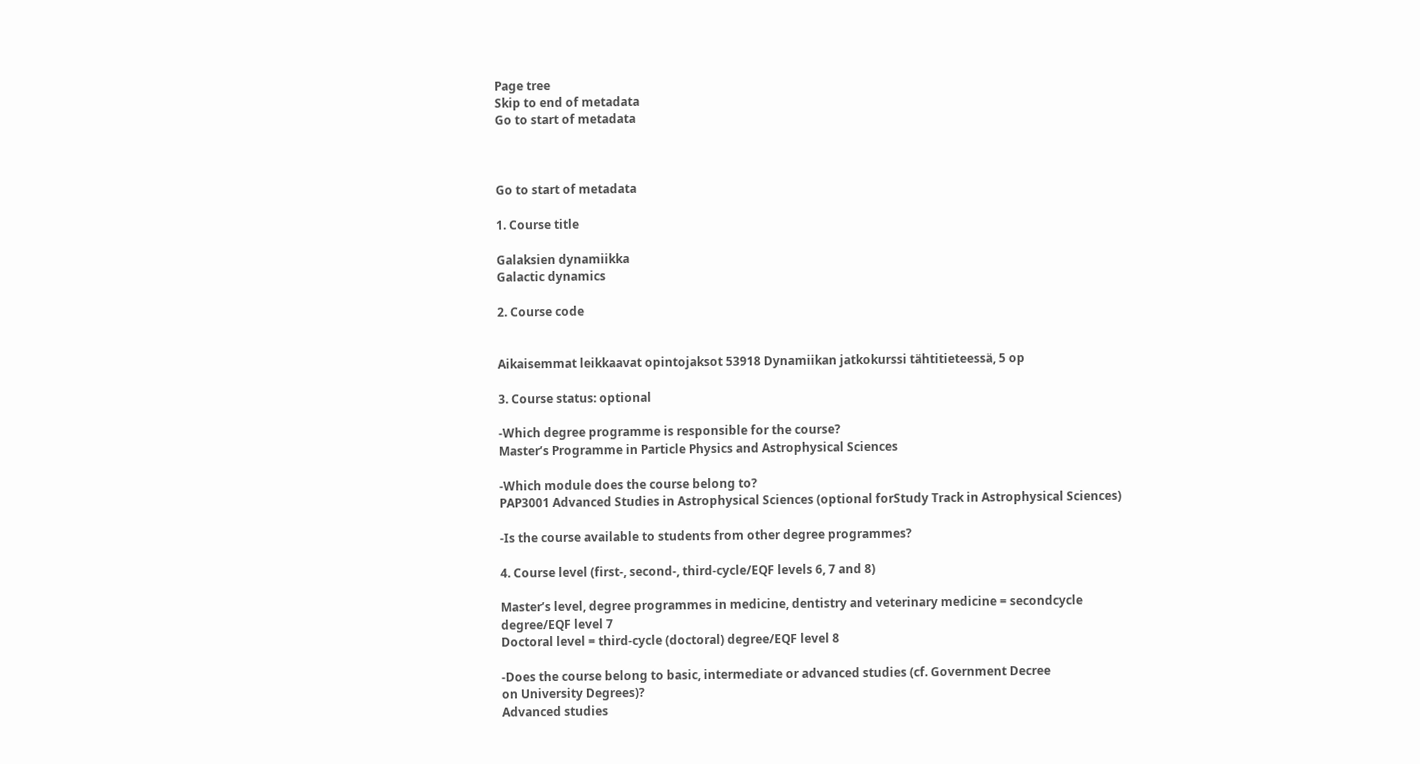Page tree
Skip to end of metadata
Go to start of metadata



Go to start of metadata

1. Course title

Galaksien dynamiikka
Galactic dynamics

2. Course code


Aikaisemmat leikkaavat opintojaksot 53918 Dynamiikan jatkokurssi tähtitieteessä, 5 op

3. Course status: optional

-Which degree programme is responsible for the course?
Master’s Programme in Particle Physics and Astrophysical Sciences

-Which module does the course belong to?
PAP3001 Advanced Studies in Astrophysical Sciences (optional forStudy Track in Astrophysical Sciences)

-Is the course available to students from other degree programmes?

4. Course level (first-, second-, third-cycle/EQF levels 6, 7 and 8)

Master’s level, degree programmes in medicine, dentistry and veterinary medicine = secondcycle
degree/EQF level 7
Doctoral level = third-cycle (doctoral) degree/EQF level 8

-Does the course belong to basic, intermediate or advanced studies (cf. Government Decree
on University Degrees)?
Advanced studies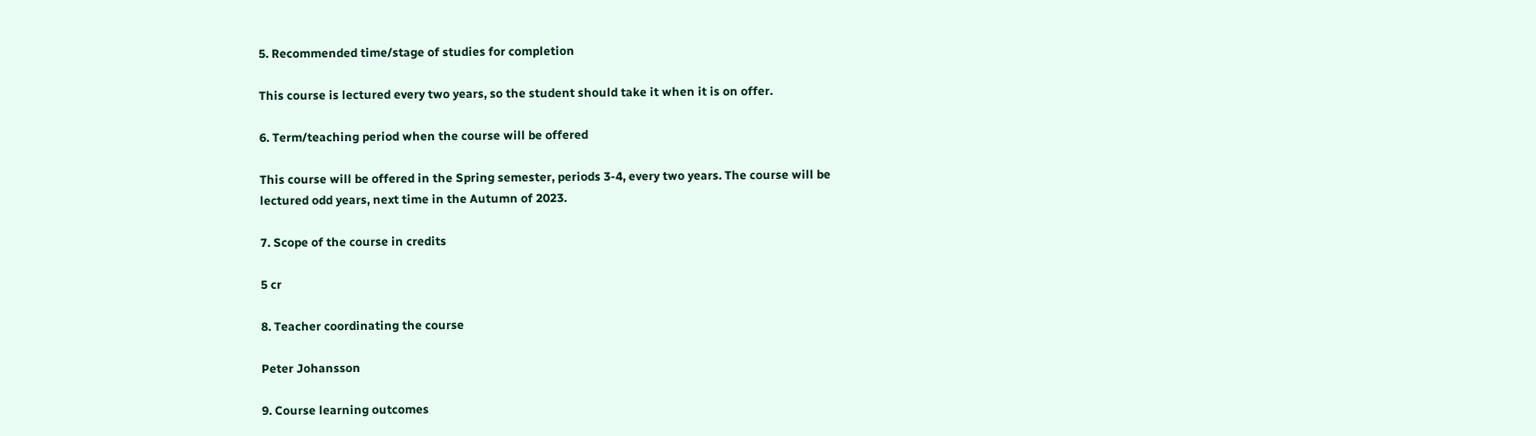5. Recommended time/stage of studies for completion

This course is lectured every two years, so the student should take it when it is on offer.

6. Term/teaching period when the course will be offered

This course will be offered in the Spring semester, periods 3-4, every two years. The course will be
lectured odd years, next time in the Autumn of 2023.

7. Scope of the course in credits

5 cr

8. Teacher coordinating the course

Peter Johansson

9. Course learning outcomes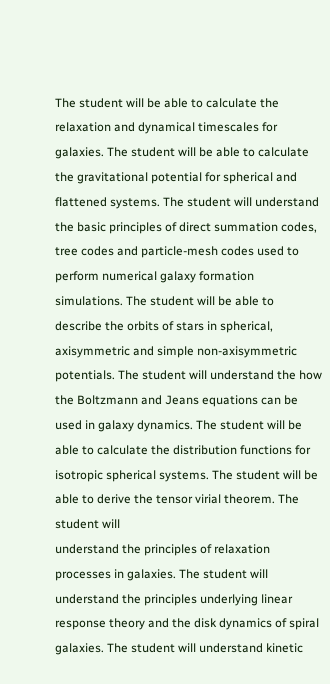The student will be able to calculate the relaxation and dynamical timescales for galaxies. The student will be able to calculate the gravitational potential for spherical and flattened systems. The student will understand the basic principles of direct summation codes, tree codes and particle-mesh codes used to perform numerical galaxy formation simulations. The student will be able to describe the orbits of stars in spherical, axisymmetric and simple non-axisymmetric potentials. The student will understand the how the Boltzmann and Jeans equations can be used in galaxy dynamics. The student will be able to calculate the distribution functions for isotropic spherical systems. The student will be able to derive the tensor virial theorem. The student will
understand the principles of relaxation processes in galaxies. The student will understand the principles underlying linear response theory and the disk dynamics of spiral galaxies. The student will understand kinetic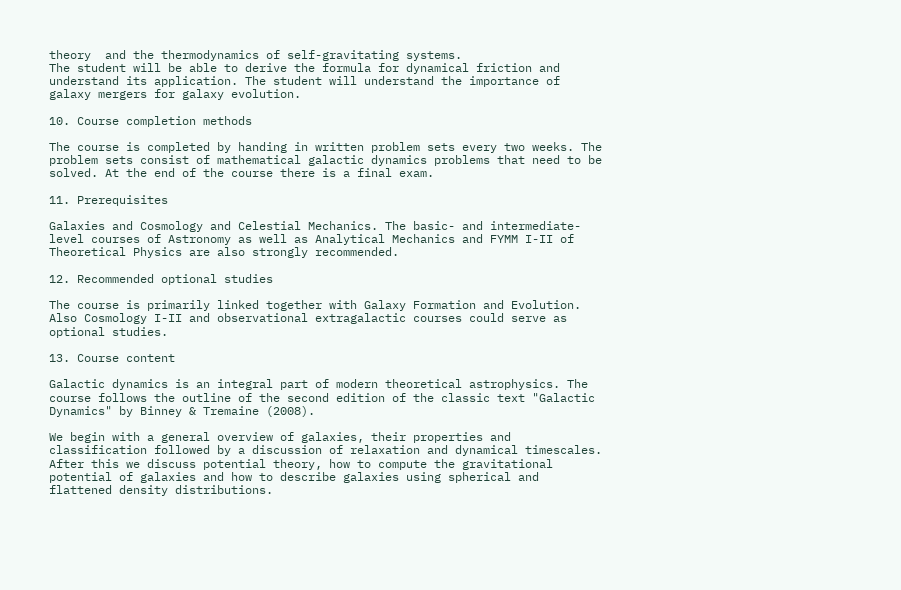theory  and the thermodynamics of self-gravitating systems.
The student will be able to derive the formula for dynamical friction and understand its application. The student will understand the importance of galaxy mergers for galaxy evolution.

10. Course completion methods

The course is completed by handing in written problem sets every two weeks. The problem sets consist of mathematical galactic dynamics problems that need to be solved. At the end of the course there is a final exam.

11. Prerequisites

Galaxies and Cosmology and Celestial Mechanics. The basic- and intermediate-level courses of Astronomy as well as Analytical Mechanics and FYMM I-II of Theoretical Physics are also strongly recommended.

12. Recommended optional studies

The course is primarily linked together with Galaxy Formation and Evolution. Also Cosmology I-II and observational extragalactic courses could serve as optional studies.

13. Course content

Galactic dynamics is an integral part of modern theoretical astrophysics. The course follows the outline of the second edition of the classic text "Galactic Dynamics" by Binney & Tremaine (2008).

We begin with a general overview of galaxies, their properties and classification followed by a discussion of relaxation and dynamical timescales. After this we discuss potential theory, how to compute the gravitational potential of galaxies and how to describe galaxies using spherical and flattened density distributions.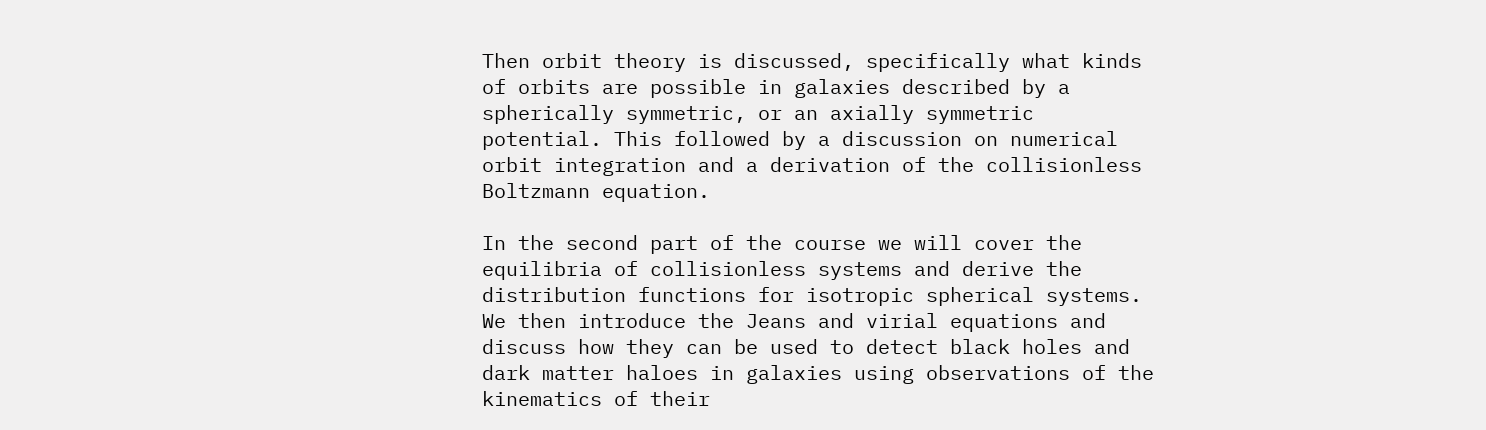Then orbit theory is discussed, specifically what kinds of orbits are possible in galaxies described by a spherically symmetric, or an axially symmetric potential. This followed by a discussion on numerical orbit integration and a derivation of the collisionless Boltzmann equation.

In the second part of the course we will cover the equilibria of collisionless systems and derive the distribution functions for isotropic spherical systems. We then introduce the Jeans and virial equations and discuss how they can be used to detect black holes and dark matter haloes in galaxies using observations of the kinematics of their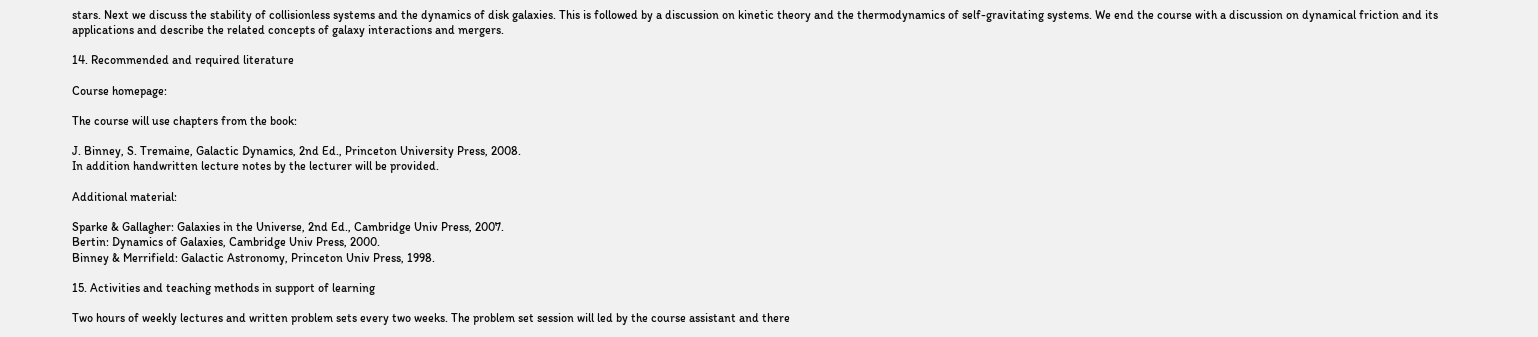stars. Next we discuss the stability of collisionless systems and the dynamics of disk galaxies. This is followed by a discussion on kinetic theory and the thermodynamics of self-gravitating systems. We end the course with a discussion on dynamical friction and its applications and describe the related concepts of galaxy interactions and mergers.

14. Recommended and required literature

Course homepage:

The course will use chapters from the book:

J. Binney, S. Tremaine, Galactic Dynamics, 2nd Ed., Princeton University Press, 2008.
In addition handwritten lecture notes by the lecturer will be provided.

Additional material:

Sparke & Gallagher: Galaxies in the Universe, 2nd Ed., Cambridge Univ Press, 2007.
Bertin: Dynamics of Galaxies, Cambridge Univ Press, 2000.
Binney & Merrifield: Galactic Astronomy, Princeton Univ Press, 1998.

15. Activities and teaching methods in support of learning

Two hours of weekly lectures and written problem sets every two weeks. The problem set session will led by the course assistant and there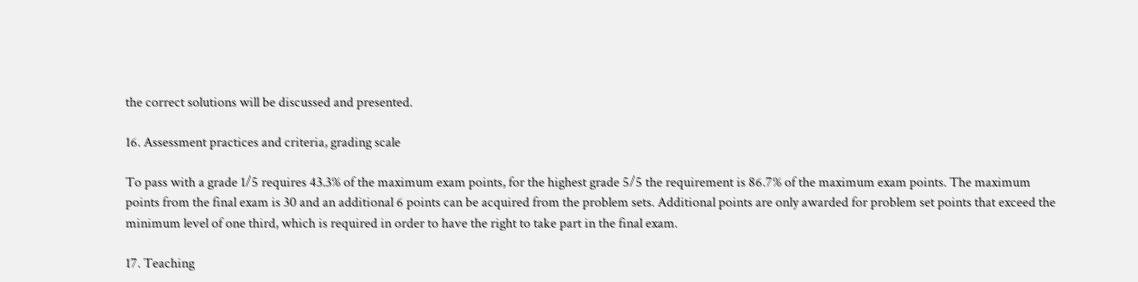the correct solutions will be discussed and presented.

16. Assessment practices and criteria, grading scale

To pass with a grade 1/5 requires 43.3% of the maximum exam points, for the highest grade 5/5 the requirement is 86.7% of the maximum exam points. The maximum points from the final exam is 30 and an additional 6 points can be acquired from the problem sets. Additional points are only awarded for problem set points that exceed the minimum level of one third, which is required in order to have the right to take part in the final exam.

17. Teaching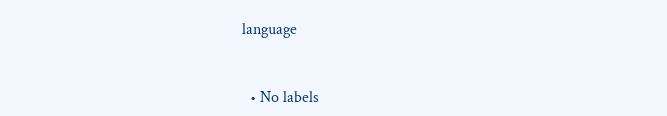language


  • No labels